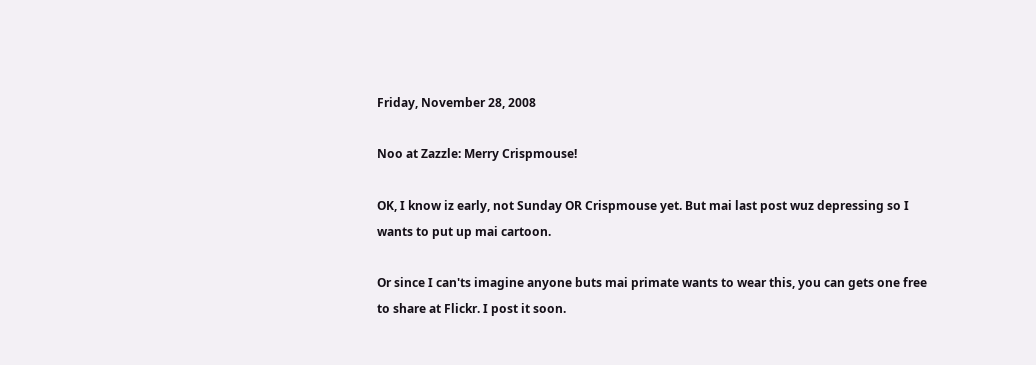Friday, November 28, 2008

Noo at Zazzle: Merry Crispmouse!

OK, I know iz early, not Sunday OR Crispmouse yet. But mai last post wuz depressing so I wants to put up mai cartoon.

Or since I can'ts imagine anyone buts mai primate wants to wear this, you can gets one free to share at Flickr. I post it soon.